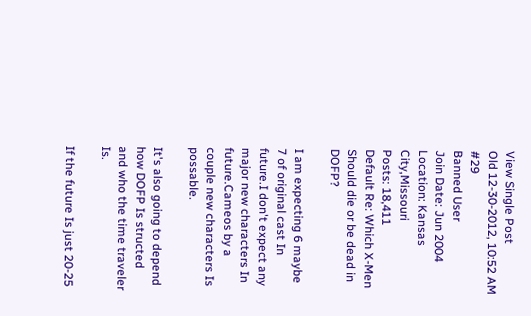View Single Post
Old 12-30-2012, 10:52 AM   #29
Banned User
Join Date: Jun 2004
Location: Kansas City,Missouri
Posts: 18,411
Default Re: Which X-Men Should die or be dead in DOFP?

I am expecting 6 maybe 7 of original cast In future.I don't expect any major new characters In future.Cameos by a couple new characters Is possable.

It's also going to depend how DOFP Is structed and who the time traveler Is.

If the future Is just 20-25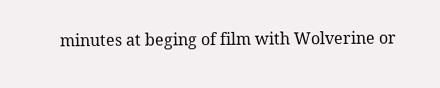minutes at beging of film with Wolverine or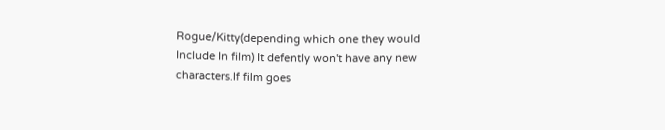Rogue/Kitty(depending which one they would Include In film) It defently won't have any new characters.If film goes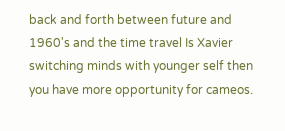back and forth between future and 1960's and the time travel Is Xavier switching minds with younger self then you have more opportunity for cameos.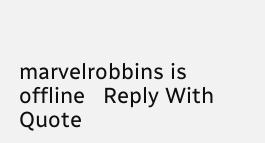marvelrobbins is offline   Reply With Quote